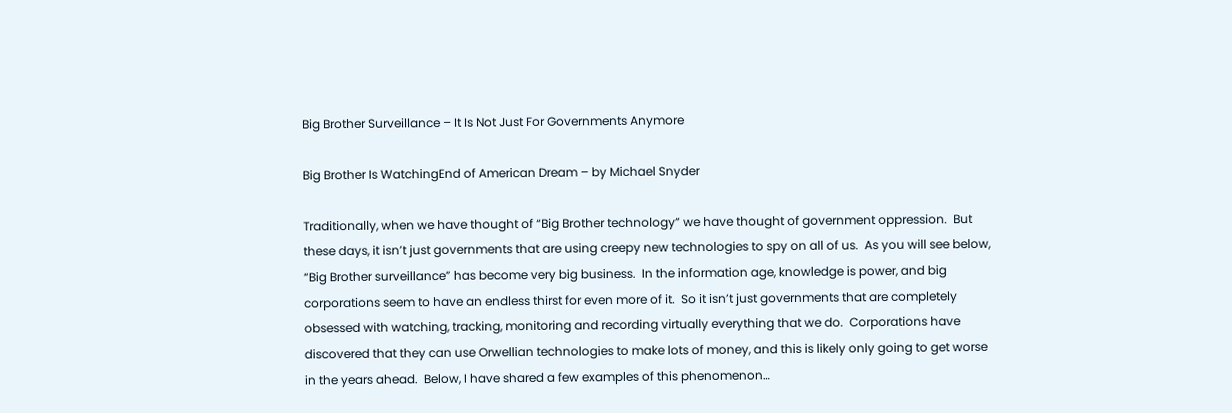Big Brother Surveillance – It Is Not Just For Governments Anymore

Big Brother Is WatchingEnd of American Dream – by Michael Snyder

Traditionally, when we have thought of “Big Brother technology” we have thought of government oppression.  But these days, it isn’t just governments that are using creepy new technologies to spy on all of us.  As you will see below, “Big Brother surveillance” has become very big business.  In the information age, knowledge is power, and big corporations seem to have an endless thirst for even more of it.  So it isn’t just governments that are completely obsessed with watching, tracking, monitoring and recording virtually everything that we do.  Corporations have discovered that they can use Orwellian technologies to make lots of money, and this is likely only going to get worse in the years ahead.  Below, I have shared a few examples of this phenomenon…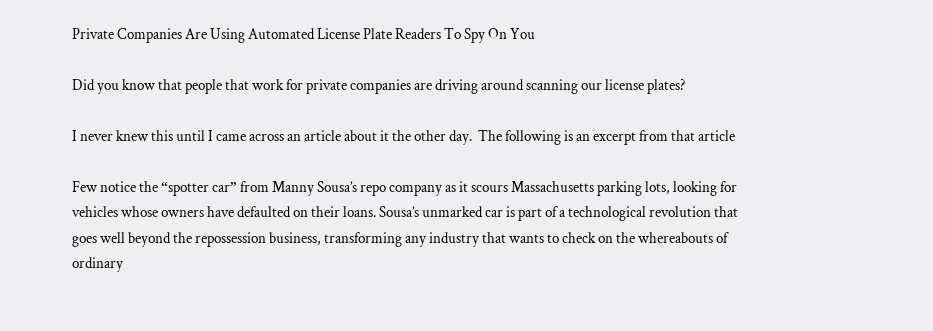Private Companies Are Using Automated License Plate Readers To Spy On You

Did you know that people that work for private companies are driving around scanning our license plates?

I never knew this until I came across an article about it the other day.  The following is an excerpt from that article

Few notice the “spotter car” from Manny Sousa’s repo company as it scours Massachusetts parking lots, looking for vehicles whose owners have defaulted on their loans. Sousa’s unmarked car is part of a technological revolution that goes well beyond the repossession business, transforming any industry that wants to check on the whereabouts of ordinary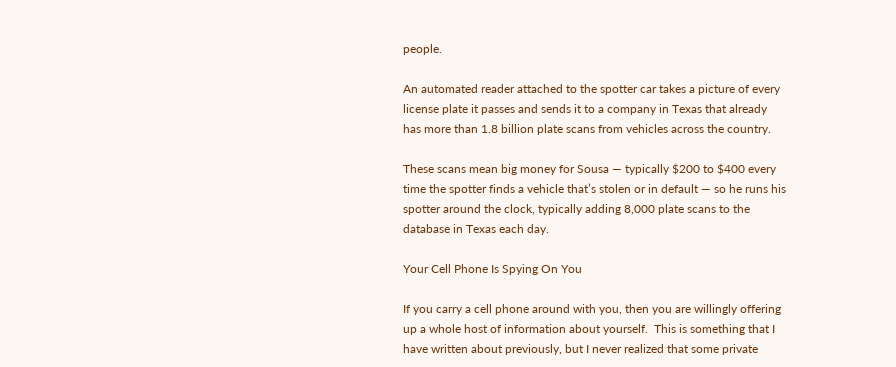people.

An automated reader attached to the spotter car takes a picture of every license plate it passes and sends it to a company in Texas that already has more than 1.8 billion plate scans from vehicles across the country.

These scans mean big money for Sousa — typically $200 to $400 every time the spotter finds a vehicle that’s stolen or in default — so he runs his spotter around the clock, typically adding 8,000 plate scans to the database in Texas each day.

Your Cell Phone Is Spying On You

If you carry a cell phone around with you, then you are willingly offering up a whole host of information about yourself.  This is something that I have written about previously, but I never realized that some private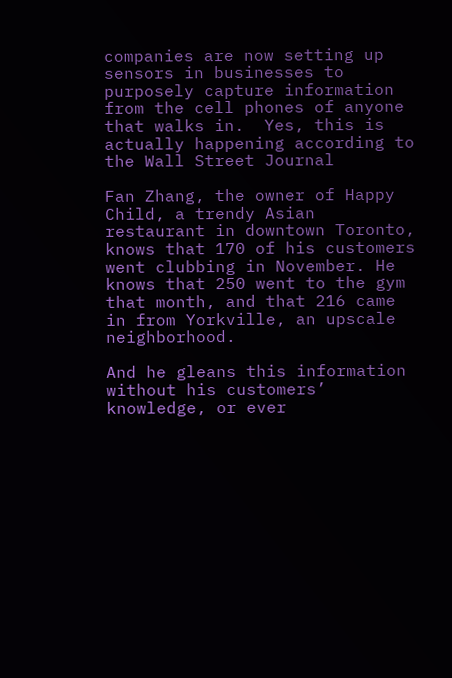companies are now setting up sensors in businesses to purposely capture information from the cell phones of anyone that walks in.  Yes, this is actually happening according to the Wall Street Journal

Fan Zhang, the owner of Happy Child, a trendy Asian restaurant in downtown Toronto, knows that 170 of his customers went clubbing in November. He knows that 250 went to the gym that month, and that 216 came in from Yorkville, an upscale neighborhood.

And he gleans this information without his customers’ knowledge, or ever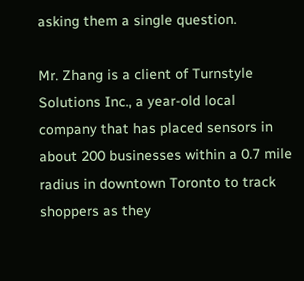asking them a single question.

Mr. Zhang is a client of Turnstyle Solutions Inc., a year-old local company that has placed sensors in about 200 businesses within a 0.7 mile radius in downtown Toronto to track shoppers as they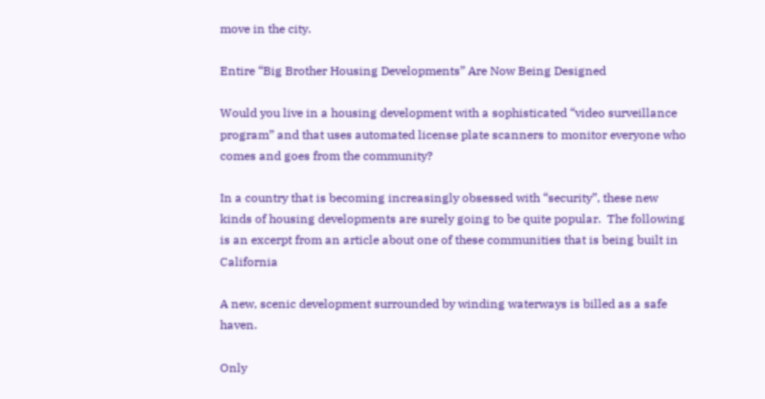move in the city.

Entire “Big Brother Housing Developments” Are Now Being Designed

Would you live in a housing development with a sophisticated “video surveillance program” and that uses automated license plate scanners to monitor everyone who comes and goes from the community?

In a country that is becoming increasingly obsessed with “security”, these new kinds of housing developments are surely going to be quite popular.  The following is an excerpt from an article about one of these communities that is being built in California

A new, scenic development surrounded by winding waterways is billed as a safe haven.

Only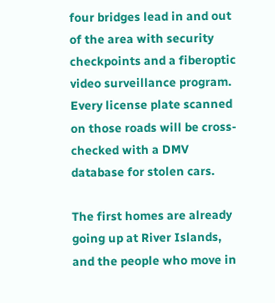four bridges lead in and out of the area with security checkpoints and a fiberoptic video surveillance program. Every license plate scanned on those roads will be cross-checked with a DMV database for stolen cars.

The first homes are already going up at River Islands, and the people who move in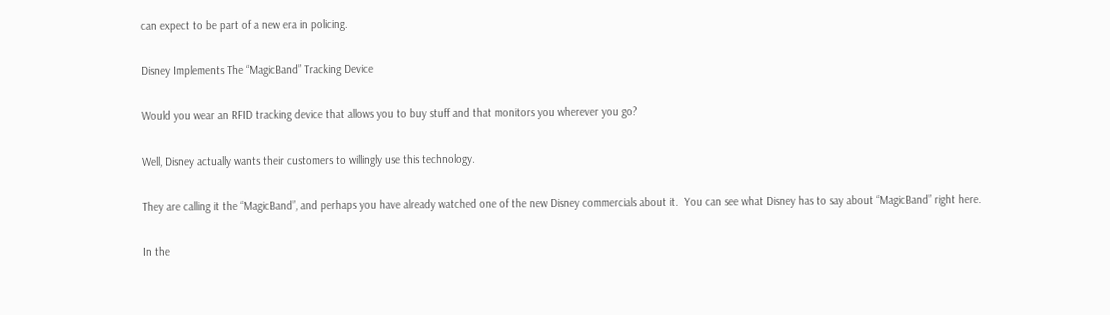can expect to be part of a new era in policing.

Disney Implements The “MagicBand” Tracking Device

Would you wear an RFID tracking device that allows you to buy stuff and that monitors you wherever you go?

Well, Disney actually wants their customers to willingly use this technology.

They are calling it the “MagicBand”, and perhaps you have already watched one of the new Disney commercials about it.  You can see what Disney has to say about “MagicBand” right here.

In the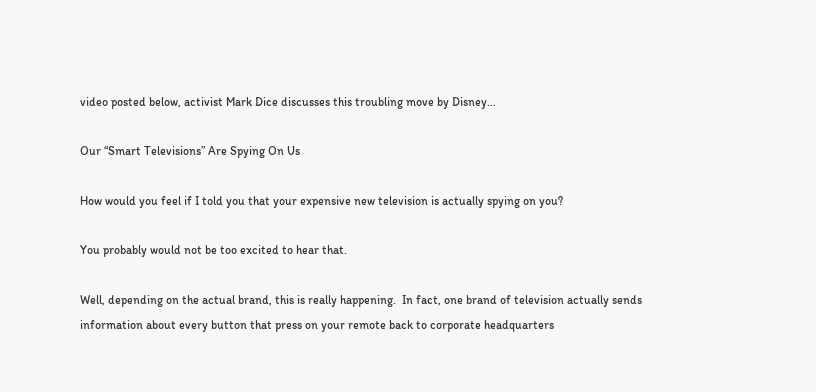video posted below, activist Mark Dice discusses this troubling move by Disney…

Our “Smart Televisions” Are Spying On Us

How would you feel if I told you that your expensive new television is actually spying on you?

You probably would not be too excited to hear that.

Well, depending on the actual brand, this is really happening.  In fact, one brand of television actually sends information about every button that press on your remote back to corporate headquarters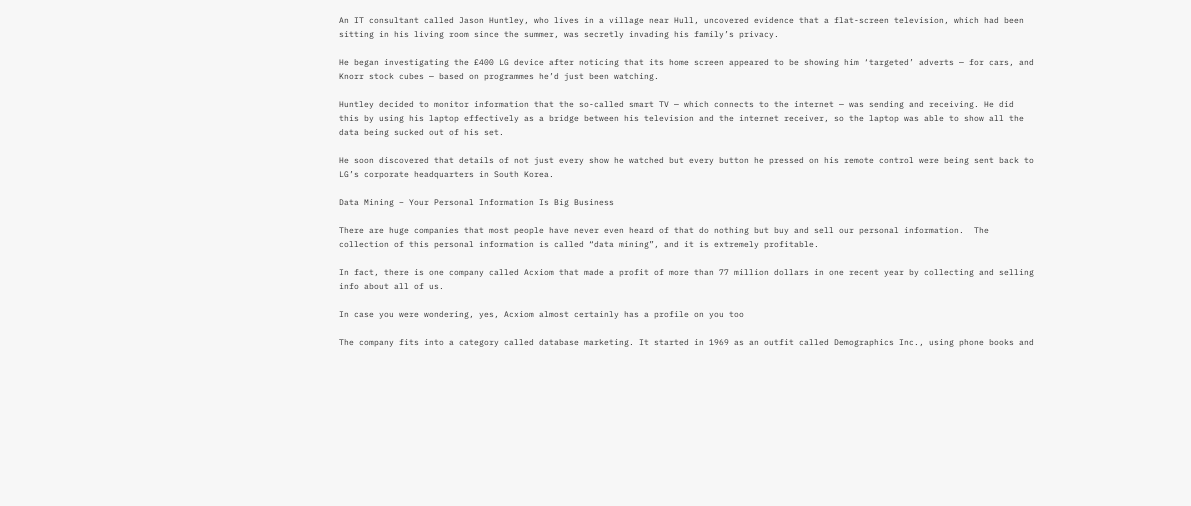An IT consultant called Jason Huntley, who lives in a village near Hull, uncovered evidence that a flat-screen television, which had been sitting in his living room since the summer, was secretly invading his family’s privacy.

He began investigating the £400 LG device after noticing that its home screen appeared to be showing him ‘targeted’ adverts — for cars, and Knorr stock cubes — based on programmes he’d just been watching.

Huntley decided to monitor information that the so-called smart TV — which connects to the internet — was sending and receiving. He did this by using his laptop effectively as a bridge between his television and the internet receiver, so the laptop was able to show all the data being sucked out of his set.

He soon discovered that details of not just every show he watched but every button he pressed on his remote control were being sent back to LG’s corporate headquarters in South Korea.

Data Mining – Your Personal Information Is Big Business

There are huge companies that most people have never even heard of that do nothing but buy and sell our personal information.  The collection of this personal information is called “data mining”, and it is extremely profitable.

In fact, there is one company called Acxiom that made a profit of more than 77 million dollars in one recent year by collecting and selling info about all of us.

In case you were wondering, yes, Acxiom almost certainly has a profile on you too

The company fits into a category called database marketing. It started in 1969 as an outfit called Demographics Inc., using phone books and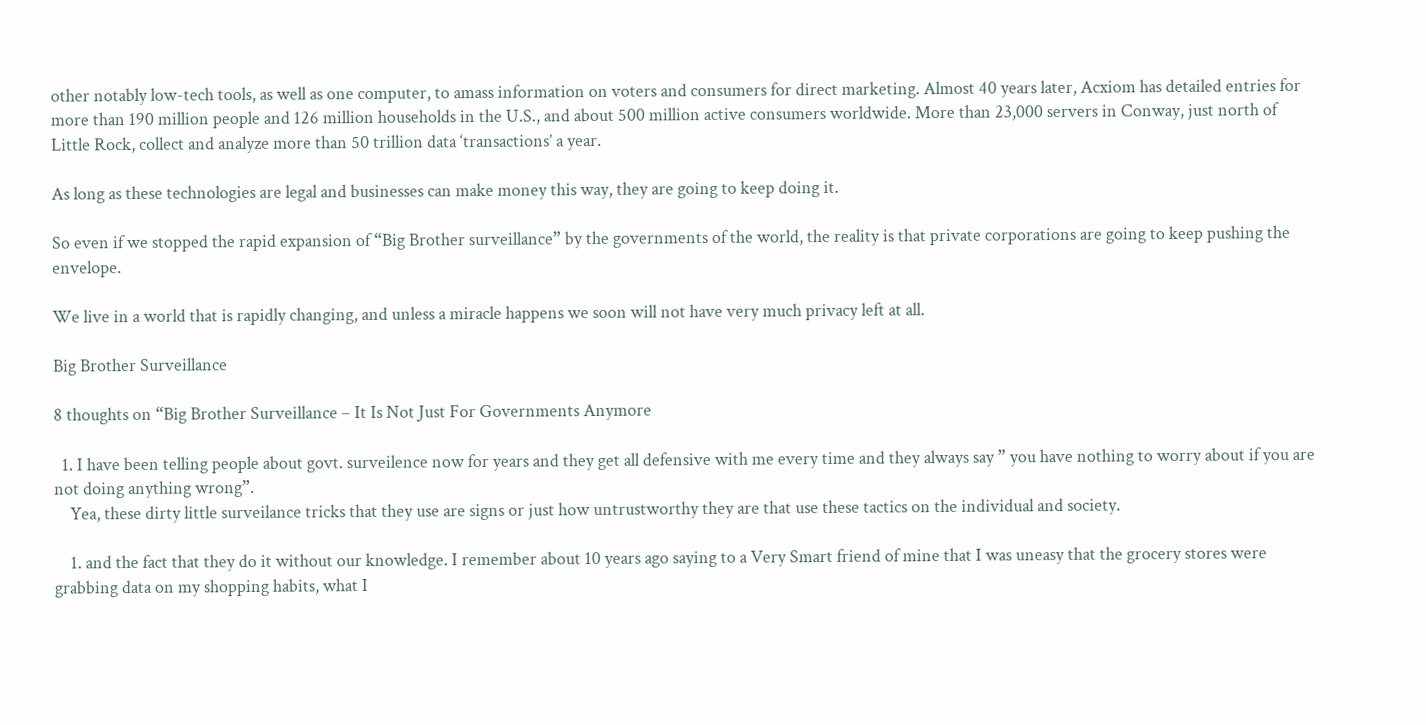other notably low-tech tools, as well as one computer, to amass information on voters and consumers for direct marketing. Almost 40 years later, Acxiom has detailed entries for more than 190 million people and 126 million households in the U.S., and about 500 million active consumers worldwide. More than 23,000 servers in Conway, just north of Little Rock, collect and analyze more than 50 trillion data ‘transactions’ a year.

As long as these technologies are legal and businesses can make money this way, they are going to keep doing it.

So even if we stopped the rapid expansion of “Big Brother surveillance” by the governments of the world, the reality is that private corporations are going to keep pushing the envelope.

We live in a world that is rapidly changing, and unless a miracle happens we soon will not have very much privacy left at all.

Big Brother Surveillance

8 thoughts on “Big Brother Surveillance – It Is Not Just For Governments Anymore

  1. I have been telling people about govt. surveilence now for years and they get all defensive with me every time and they always say ” you have nothing to worry about if you are not doing anything wrong”.
    Yea, these dirty little surveilance tricks that they use are signs or just how untrustworthy they are that use these tactics on the individual and society.

    1. and the fact that they do it without our knowledge. I remember about 10 years ago saying to a Very Smart friend of mine that I was uneasy that the grocery stores were grabbing data on my shopping habits, what I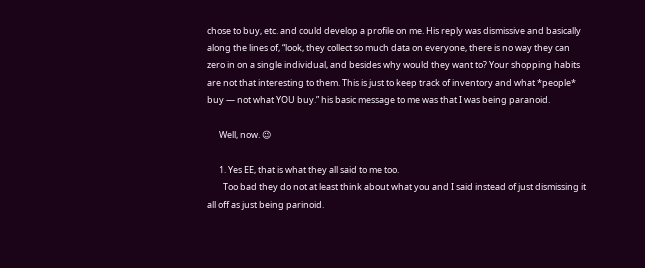chose to buy, etc. and could develop a profile on me. His reply was dismissive and basically along the lines of, “look, they collect so much data on everyone, there is no way they can zero in on a single individual, and besides why would they want to? Your shopping habits are not that interesting to them. This is just to keep track of inventory and what *people* buy — not what YOU buy.” his basic message to me was that I was being paranoid.

      Well, now. 😉

      1. Yes EE, that is what they all said to me too.
        Too bad they do not at least think about what you and I said instead of just dismissing it all off as just being parinoid.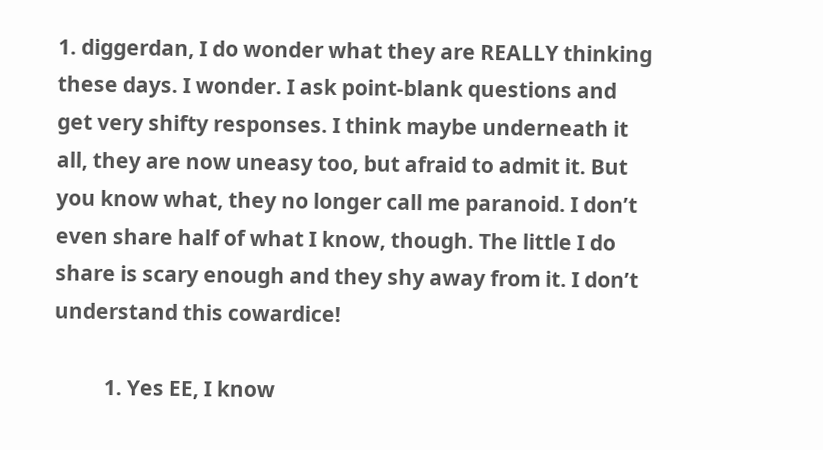1. diggerdan, I do wonder what they are REALLY thinking these days. I wonder. I ask point-blank questions and get very shifty responses. I think maybe underneath it all, they are now uneasy too, but afraid to admit it. But you know what, they no longer call me paranoid. I don’t even share half of what I know, though. The little I do share is scary enough and they shy away from it. I don’t understand this cowardice!

          1. Yes EE, I know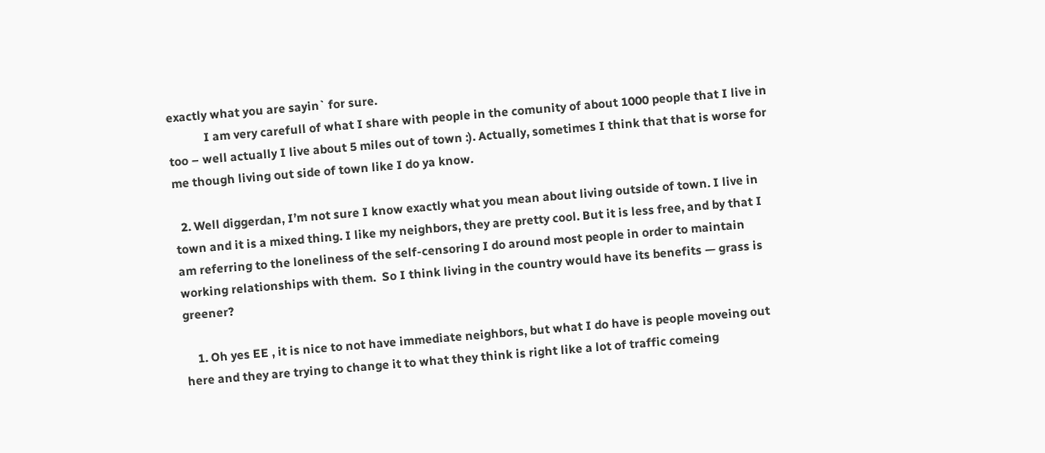exactly what you are sayin` for sure.
            I am very carefull of what I share with people in the comunity of about 1000 people that I live in too – well actually I live about 5 miles out of town :). Actually, sometimes I think that that is worse for me though living out side of town like I do ya know.

  2. Well diggerdan, I’m not sure I know exactly what you mean about living outside of town. I live in town and it is a mixed thing. I like my neighbors, they are pretty cool. But it is less free, and by that I am referring to the loneliness of the self-censoring I do around most people in order to maintain working relationships with them.  So I think living in the country would have its benefits — grass is greener?

    1. Oh yes EE , it is nice to not have immediate neighbors, but what I do have is people moveing out here and they are trying to change it to what they think is right like a lot of traffic comeing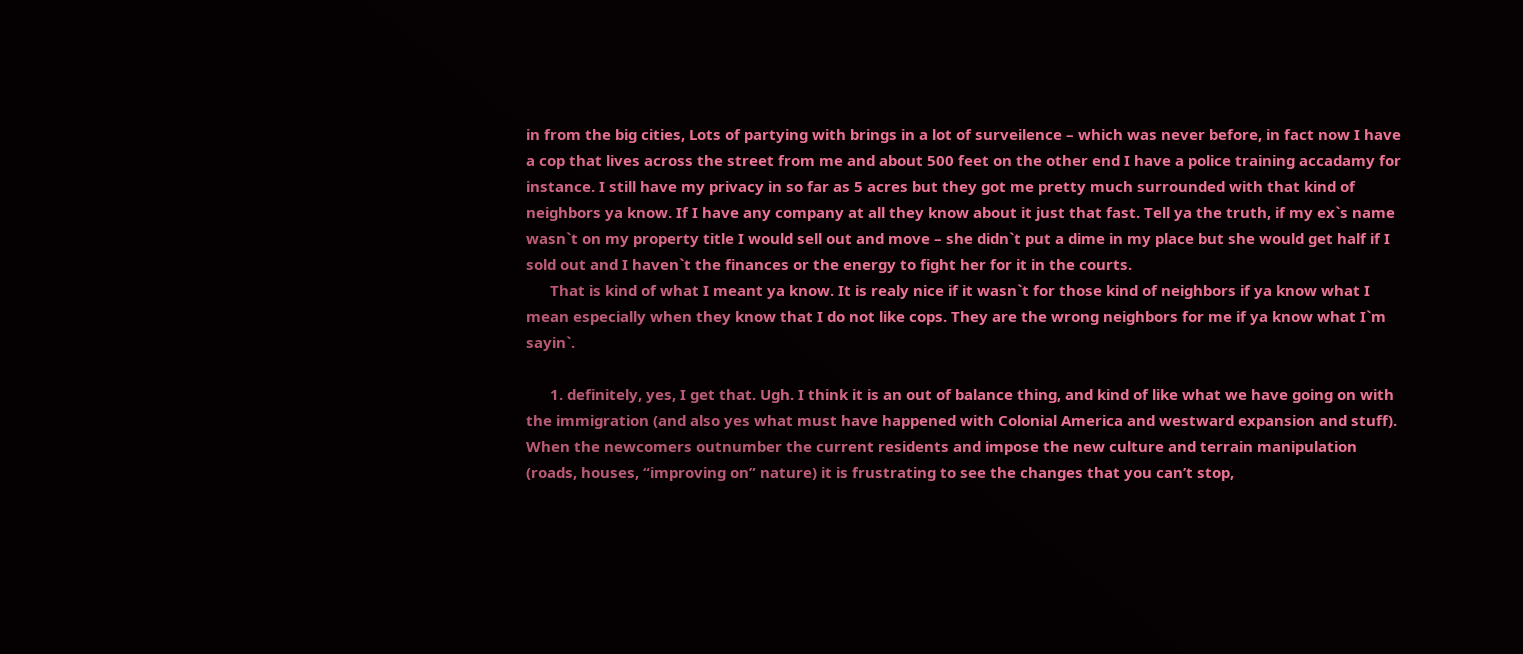in from the big cities, Lots of partying with brings in a lot of surveilence – which was never before, in fact now I have a cop that lives across the street from me and about 500 feet on the other end I have a police training accadamy for instance. I still have my privacy in so far as 5 acres but they got me pretty much surrounded with that kind of neighbors ya know. If I have any company at all they know about it just that fast. Tell ya the truth, if my ex`s name wasn`t on my property title I would sell out and move – she didn`t put a dime in my place but she would get half if I sold out and I haven`t the finances or the energy to fight her for it in the courts.
      That is kind of what I meant ya know. It is realy nice if it wasn`t for those kind of neighbors if ya know what I mean especially when they know that I do not like cops. They are the wrong neighbors for me if ya know what I`m sayin`.

      1. definitely, yes, I get that. Ugh. I think it is an out of balance thing, and kind of like what we have going on with the immigration (and also yes what must have happened with Colonial America and westward expansion and stuff). When the newcomers outnumber the current residents and impose the new culture and terrain manipulation (roads, houses, “improving on” nature) it is frustrating to see the changes that you can’t stop,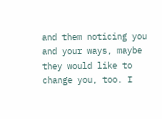and them noticing you and your ways, maybe they would like to change you, too. I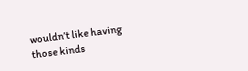wouldn’t like having those kinds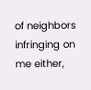of neighbors infringing on me either,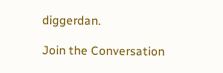diggerdan.

Join the Conversation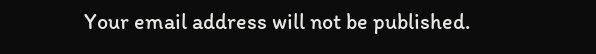Your email address will not be published.